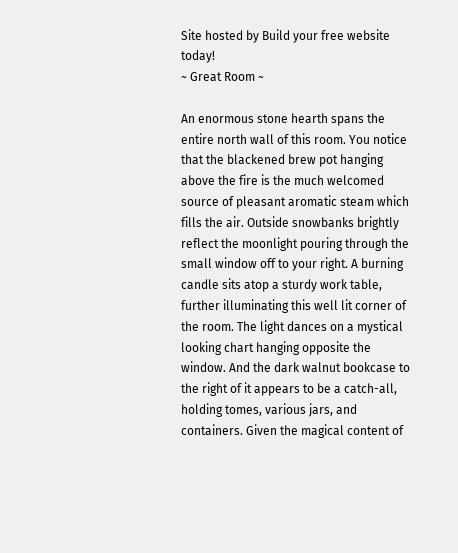Site hosted by Build your free website today!
~ Great Room ~

An enormous stone hearth spans the entire north wall of this room. You notice that the blackened brew pot hanging above the fire is the much welcomed source of pleasant aromatic steam which fills the air. Outside snowbanks brightly reflect the moonlight pouring through the small window off to your right. A burning candle sits atop a sturdy work table, further illuminating this well lit corner of the room. The light dances on a mystical looking chart hanging opposite the window. And the dark walnut bookcase to the right of it appears to be a catch-all, holding tomes, various jars, and containers. Given the magical content of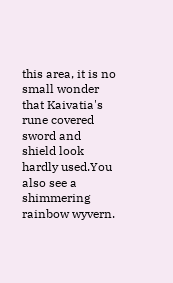this area, it is no small wonder that Kaivatia's rune covered sword and shield look hardly used.You also see a shimmering rainbow wyvern.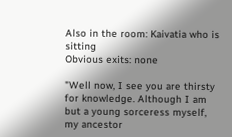Also in the room: Kaivatia who is sitting
Obvious exits: none

"Well now, I see you are thirsty for knowledge. Although I am but a young sorceress myself, my ancestor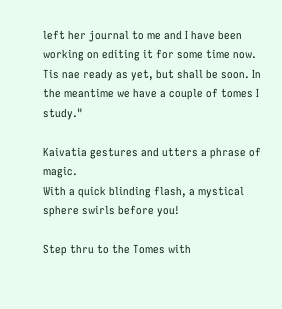left her journal to me and I have been working on editing it for some time now. Tis nae ready as yet, but shall be soon. In the meantime we have a couple of tomes I study."

Kaivatia gestures and utters a phrase of magic.
With a quick blinding flash, a mystical sphere swirls before you!

Step thru to the Tomes with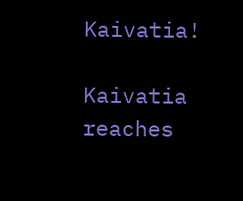Kaivatia!

Kaivatia reaches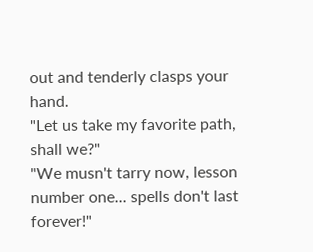out and tenderly clasps your hand.
"Let us take my favorite path, shall we?"
"We musn't tarry now, lesson number one... spells don't last forever!"